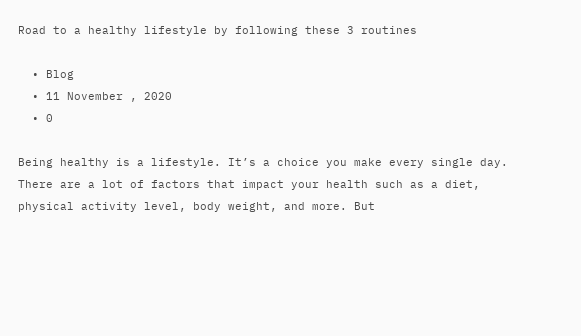Road to a healthy lifestyle by following these 3 routines

  • Blog
  • 11 November , 2020
  • 0

Being healthy is a lifestyle. It’s a choice you make every single day. There are a lot of factors that impact your health such as a diet, physical activity level, body weight, and more. But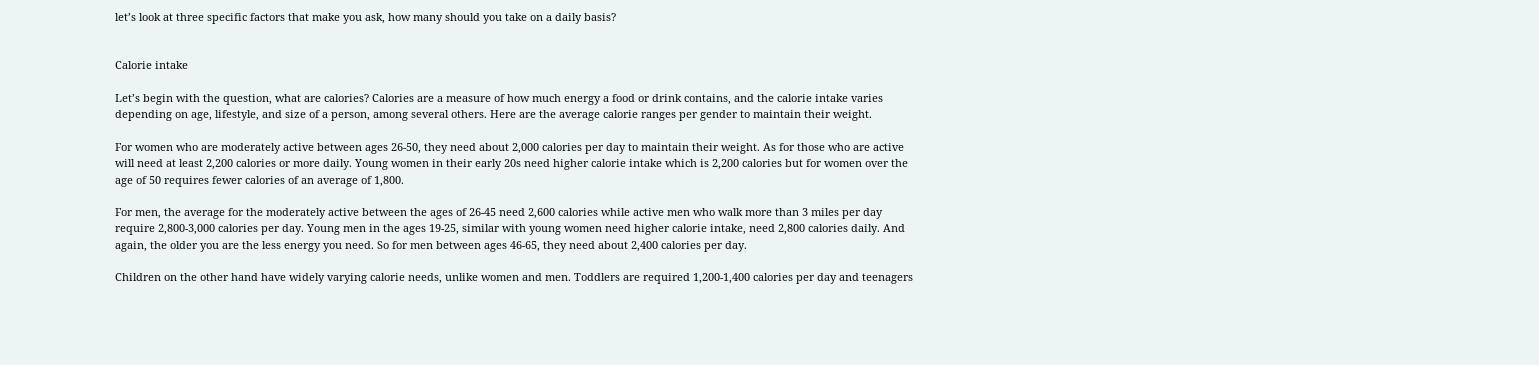let’s look at three specific factors that make you ask, how many should you take on a daily basis?


Calorie intake

Let’s begin with the question, what are calories? Calories are a measure of how much energy a food or drink contains, and the calorie intake varies depending on age, lifestyle, and size of a person, among several others. Here are the average calorie ranges per gender to maintain their weight.

For women who are moderately active between ages 26-50, they need about 2,000 calories per day to maintain their weight. As for those who are active will need at least 2,200 calories or more daily. Young women in their early 20s need higher calorie intake which is 2,200 calories but for women over the age of 50 requires fewer calories of an average of 1,800.

For men, the average for the moderately active between the ages of 26-45 need 2,600 calories while active men who walk more than 3 miles per day require 2,800-3,000 calories per day. Young men in the ages 19-25, similar with young women need higher calorie intake, need 2,800 calories daily. And again, the older you are the less energy you need. So for men between ages 46-65, they need about 2,400 calories per day.

Children on the other hand have widely varying calorie needs, unlike women and men. Toddlers are required 1,200-1,400 calories per day and teenagers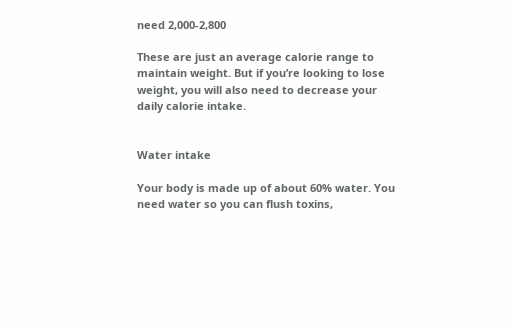need 2,000-2,800

These are just an average calorie range to maintain weight. But if you’re looking to lose weight, you will also need to decrease your daily calorie intake.


Water intake

Your body is made up of about 60% water. You need water so you can flush toxins,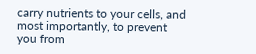carry nutrients to your cells, and most importantly, to prevent you from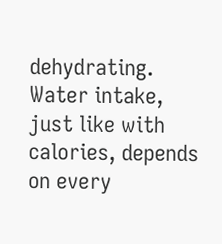dehydrating. Water intake, just like with calories, depends on every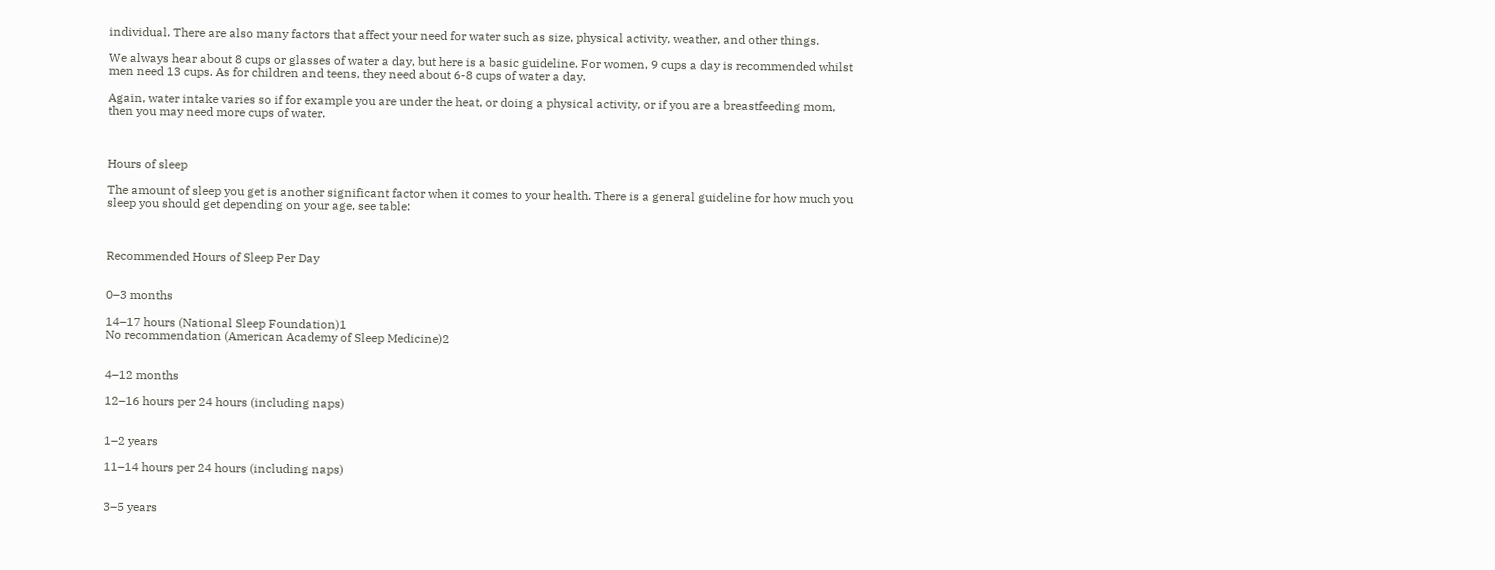individual. There are also many factors that affect your need for water such as size, physical activity, weather, and other things.

We always hear about 8 cups or glasses of water a day, but here is a basic guideline. For women, 9 cups a day is recommended whilst men need 13 cups. As for children and teens, they need about 6-8 cups of water a day.

Again, water intake varies so if for example you are under the heat, or doing a physical activity, or if you are a breastfeeding mom, then you may need more cups of water.



Hours of sleep

The amount of sleep you get is another significant factor when it comes to your health. There is a general guideline for how much you sleep you should get depending on your age, see table:



Recommended Hours of Sleep Per Day


0–3 months

14–17 hours (National Sleep Foundation)1
No recommendation (American Academy of Sleep Medicine)2


4–12 months

12–16 hours per 24 hours (including naps)


1–2 years

11–14 hours per 24 hours (including naps)


3–5 years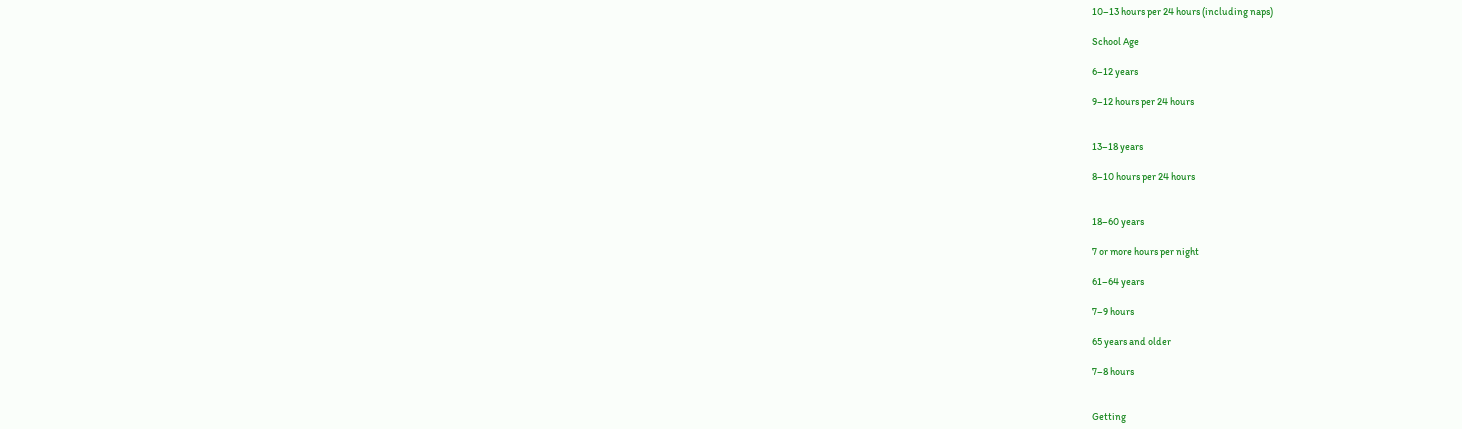10–13 hours per 24 hours (including naps)

School Age

6–12 years

9–12 hours per 24 hours


13–18 years

8–10 hours per 24 hours


18–60 years

7 or more hours per night

61–64 years

7–9 hours

65 years and older

7–8 hours


Getting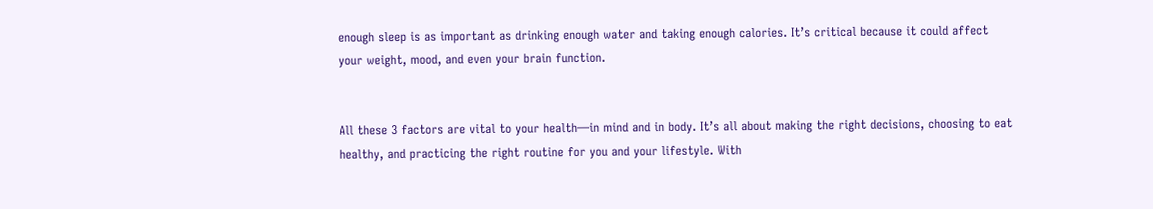enough sleep is as important as drinking enough water and taking enough calories. It’s critical because it could affect your weight, mood, and even your brain function.


All these 3 factors are vital to your health—in mind and in body. It’s all about making the right decisions, choosing to eat healthy, and practicing the right routine for you and your lifestyle. With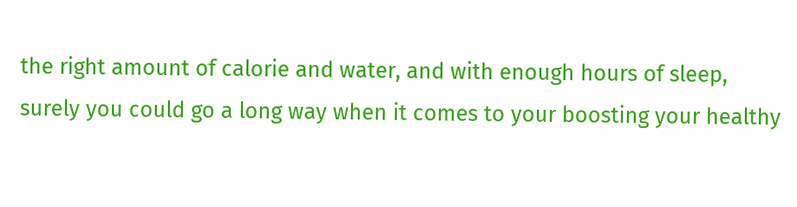the right amount of calorie and water, and with enough hours of sleep, surely you could go a long way when it comes to your boosting your healthy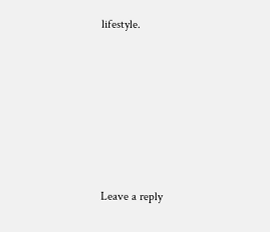lifestyle.







Leave a reply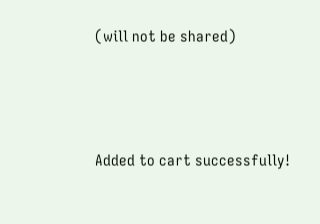(will not be shared)



Added to cart successfully!